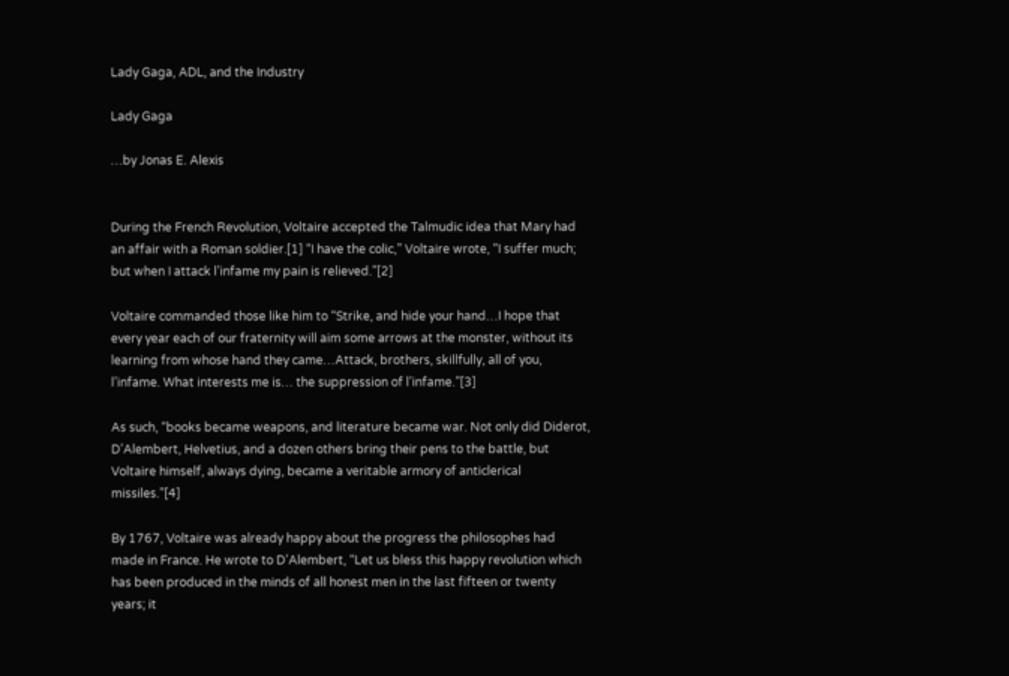Lady Gaga, ADL, and the Industry

Lady Gaga

…by Jonas E. Alexis


During the French Revolution, Voltaire accepted the Talmudic idea that Mary had an affair with a Roman soldier.[1] “I have the colic,” Voltaire wrote, “I suffer much; but when I attack l’infame my pain is relieved.”[2]

Voltaire commanded those like him to “Strike, and hide your hand…I hope that every year each of our fraternity will aim some arrows at the monster, without its learning from whose hand they came…Attack, brothers, skillfully, all of you, l’infame. What interests me is… the suppression of l’infame.”[3]

As such, “books became weapons, and literature became war. Not only did Diderot, D’Alembert, Helvetius, and a dozen others bring their pens to the battle, but Voltaire himself, always dying, became a veritable armory of anticlerical missiles.”[4]

By 1767, Voltaire was already happy about the progress the philosophes had made in France. He wrote to D’Alembert, “Let us bless this happy revolution which has been produced in the minds of all honest men in the last fifteen or twenty years; it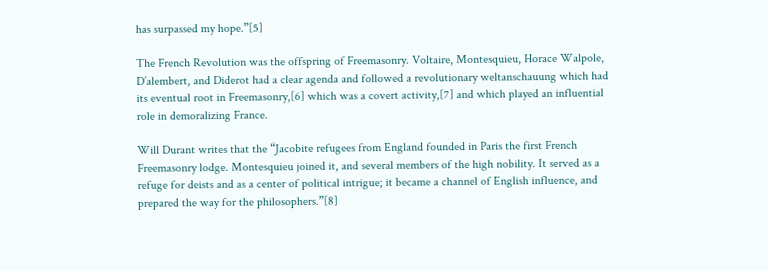has surpassed my hope.”[5]

The French Revolution was the offspring of Freemasonry. Voltaire, Montesquieu, Horace Walpole, D’alembert, and Diderot had a clear agenda and followed a revolutionary weltanschauung which had its eventual root in Freemasonry,[6] which was a covert activity,[7] and which played an influential role in demoralizing France.

Will Durant writes that the “Jacobite refugees from England founded in Paris the first French Freemasonry lodge. Montesquieu joined it, and several members of the high nobility. It served as a refuge for deists and as a center of political intrigue; it became a channel of English influence, and prepared the way for the philosophers.”[8]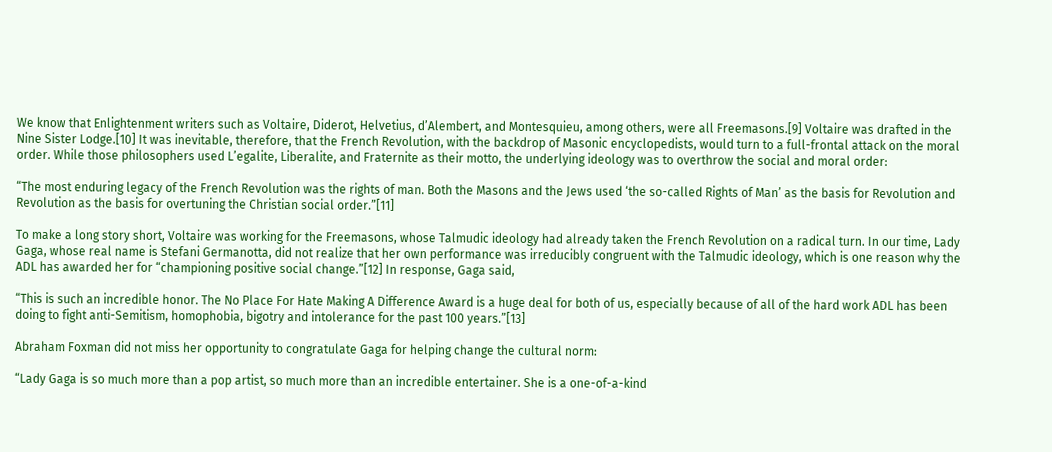We know that Enlightenment writers such as Voltaire, Diderot, Helvetius, d’Alembert, and Montesquieu, among others, were all Freemasons.[9] Voltaire was drafted in the Nine Sister Lodge.[10] It was inevitable, therefore, that the French Revolution, with the backdrop of Masonic encyclopedists, would turn to a full-frontal attack on the moral order. While those philosophers used L’egalite, Liberalite, and Fraternite as their motto, the underlying ideology was to overthrow the social and moral order:

“The most enduring legacy of the French Revolution was the rights of man. Both the Masons and the Jews used ‘the so-called Rights of Man’ as the basis for Revolution and Revolution as the basis for overtuning the Christian social order.”[11]

To make a long story short, Voltaire was working for the Freemasons, whose Talmudic ideology had already taken the French Revolution on a radical turn. In our time, Lady Gaga, whose real name is Stefani Germanotta, did not realize that her own performance was irreducibly congruent with the Talmudic ideology, which is one reason why the ADL has awarded her for “championing positive social change.”[12] In response, Gaga said,

“This is such an incredible honor. The No Place For Hate Making A Difference Award is a huge deal for both of us, especially because of all of the hard work ADL has been doing to fight anti-Semitism, homophobia, bigotry and intolerance for the past 100 years.”[13]

Abraham Foxman did not miss her opportunity to congratulate Gaga for helping change the cultural norm:

“Lady Gaga is so much more than a pop artist, so much more than an incredible entertainer. She is a one-of-a-kind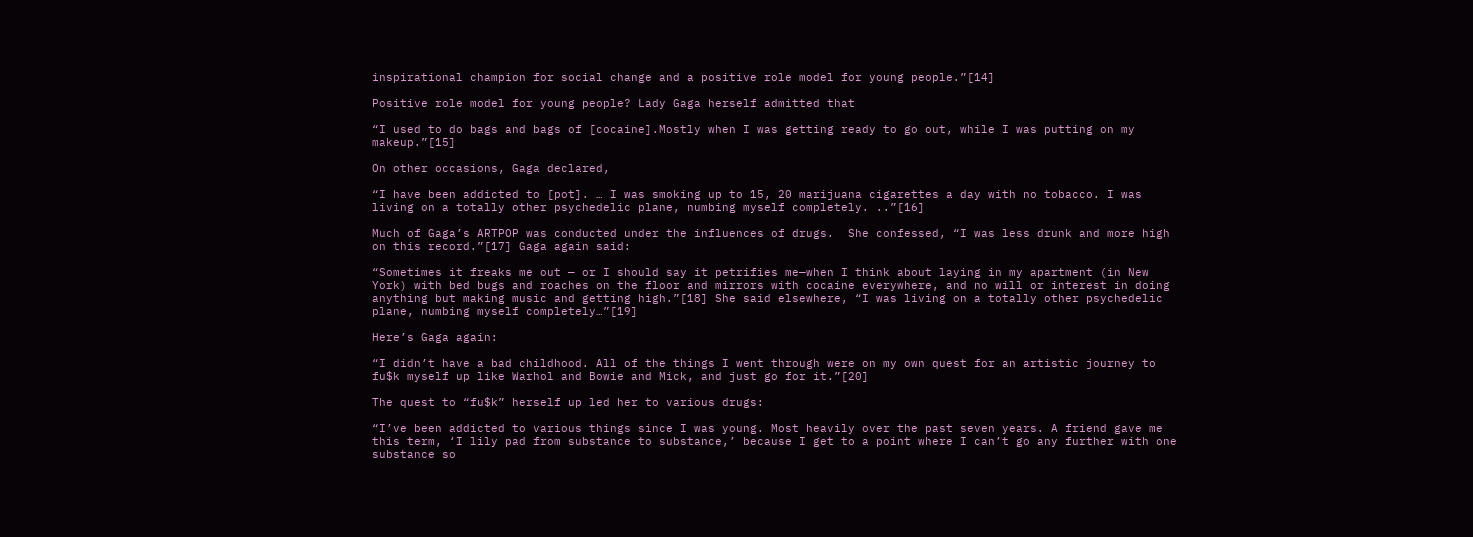inspirational champion for social change and a positive role model for young people.”[14]

Positive role model for young people? Lady Gaga herself admitted that

“I used to do bags and bags of [cocaine].Mostly when I was getting ready to go out, while I was putting on my makeup.”[15]

On other occasions, Gaga declared,

“I have been addicted to [pot]. … I was smoking up to 15, 20 marijuana cigarettes a day with no tobacco. I was living on a totally other psychedelic plane, numbing myself completely. ..”[16]

Much of Gaga’s ARTPOP was conducted under the influences of drugs.  She confessed, “I was less drunk and more high on this record.”[17] Gaga again said:

“Sometimes it freaks me out — or I should say it petrifies me—when I think about laying in my apartment (in New York) with bed bugs and roaches on the floor and mirrors with cocaine everywhere, and no will or interest in doing anything but making music and getting high.”[18] She said elsewhere, “I was living on a totally other psychedelic plane, numbing myself completely…”[19]

Here’s Gaga again:

“I didn’t have a bad childhood. All of the things I went through were on my own quest for an artistic journey to fu$k myself up like Warhol and Bowie and Mick, and just go for it.”[20]

The quest to “fu$k” herself up led her to various drugs:

“I’ve been addicted to various things since I was young. Most heavily over the past seven years. A friend gave me this term, ‘I lily pad from substance to substance,’ because I get to a point where I can’t go any further with one substance so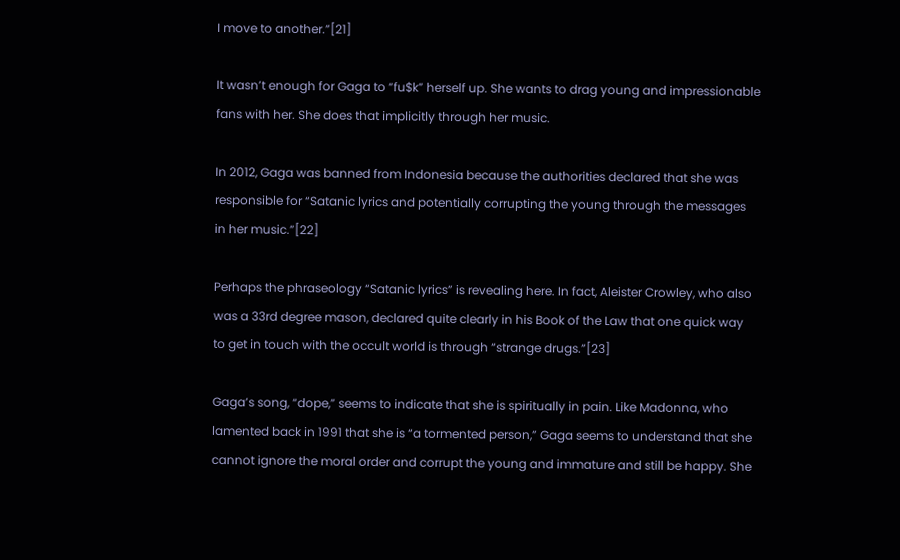I move to another.”[21]

It wasn’t enough for Gaga to “fu$k” herself up. She wants to drag young and impressionable fans with her. She does that implicitly through her music.

In 2012, Gaga was banned from Indonesia because the authorities declared that she was responsible for “Satanic lyrics and potentially corrupting the young through the messages in her music.”[22]

Perhaps the phraseology “Satanic lyrics” is revealing here. In fact, Aleister Crowley, who also was a 33rd degree mason, declared quite clearly in his Book of the Law that one quick way to get in touch with the occult world is through “strange drugs.”[23]

Gaga’s song, “dope,” seems to indicate that she is spiritually in pain. Like Madonna, who lamented back in 1991 that she is “a tormented person,” Gaga seems to understand that she cannot ignore the moral order and corrupt the young and immature and still be happy. She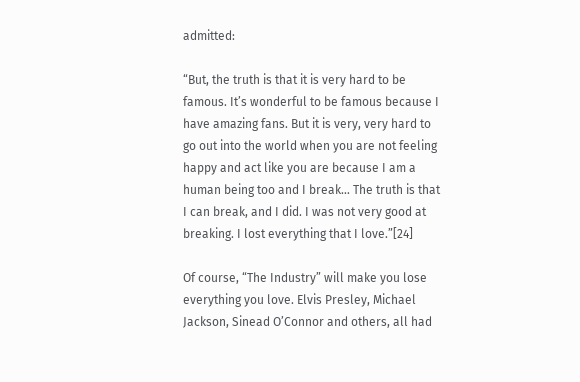admitted:

“But, the truth is that it is very hard to be famous. It’s wonderful to be famous because I have amazing fans. But it is very, very hard to go out into the world when you are not feeling happy and act like you are because I am a human being too and I break… The truth is that I can break, and I did. I was not very good at breaking. I lost everything that I love.”[24]

Of course, “The Industry” will make you lose everything you love. Elvis Presley, Michael Jackson, Sinead O’Connor and others, all had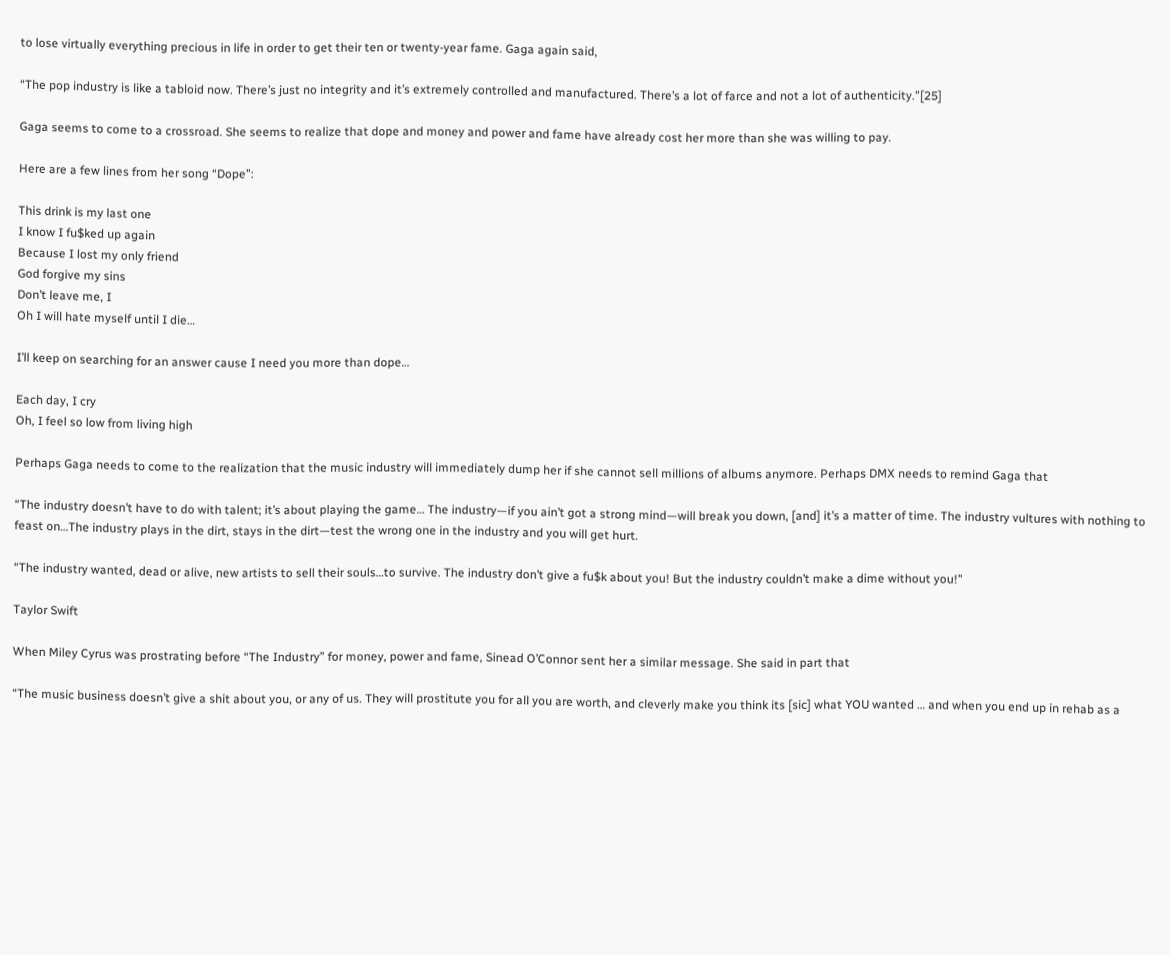to lose virtually everything precious in life in order to get their ten or twenty-year fame. Gaga again said,

“The pop industry is like a tabloid now. There’s just no integrity and it’s extremely controlled and manufactured. There’s a lot of farce and not a lot of authenticity.”[25]

Gaga seems to come to a crossroad. She seems to realize that dope and money and power and fame have already cost her more than she was willing to pay.

Here are a few lines from her song “Dope”:

This drink is my last one
I know I fu$ked up again
Because I lost my only friend
God forgive my sins
Don’t leave me, I
Oh I will hate myself until I die…

I’ll keep on searching for an answer cause I need you more than dope…

Each day, I cry
Oh, I feel so low from living high

Perhaps Gaga needs to come to the realization that the music industry will immediately dump her if she cannot sell millions of albums anymore. Perhaps DMX needs to remind Gaga that

“The industry doesn’t have to do with talent; it’s about playing the game… The industry—if you ain’t got a strong mind—will break you down, [and] it’s a matter of time. The industry vultures with nothing to feast on…The industry plays in the dirt, stays in the dirt—test the wrong one in the industry and you will get hurt.

“The industry wanted, dead or alive, new artists to sell their souls…to survive. The industry don’t give a fu$k about you! But the industry couldn’t make a dime without you!”

Taylor Swift

When Miley Cyrus was prostrating before “The Industry” for money, power and fame, Sinead O’Connor sent her a similar message. She said in part that

“The music business doesn’t give a shit about you, or any of us. They will prostitute you for all you are worth, and cleverly make you think its [sic] what YOU wanted … and when you end up in rehab as a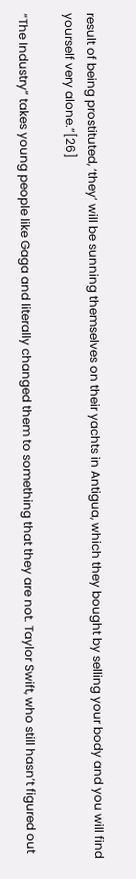result of being prostituted, ‘they’ will be sunning themselves on their yachts in Antigua, which they bought by selling your body and you will find yourself very alone.”[26]

“The Industry” takes young people like Gaga and literally changed them to something that they are not. Taylor Swift, who still hasn’t figured out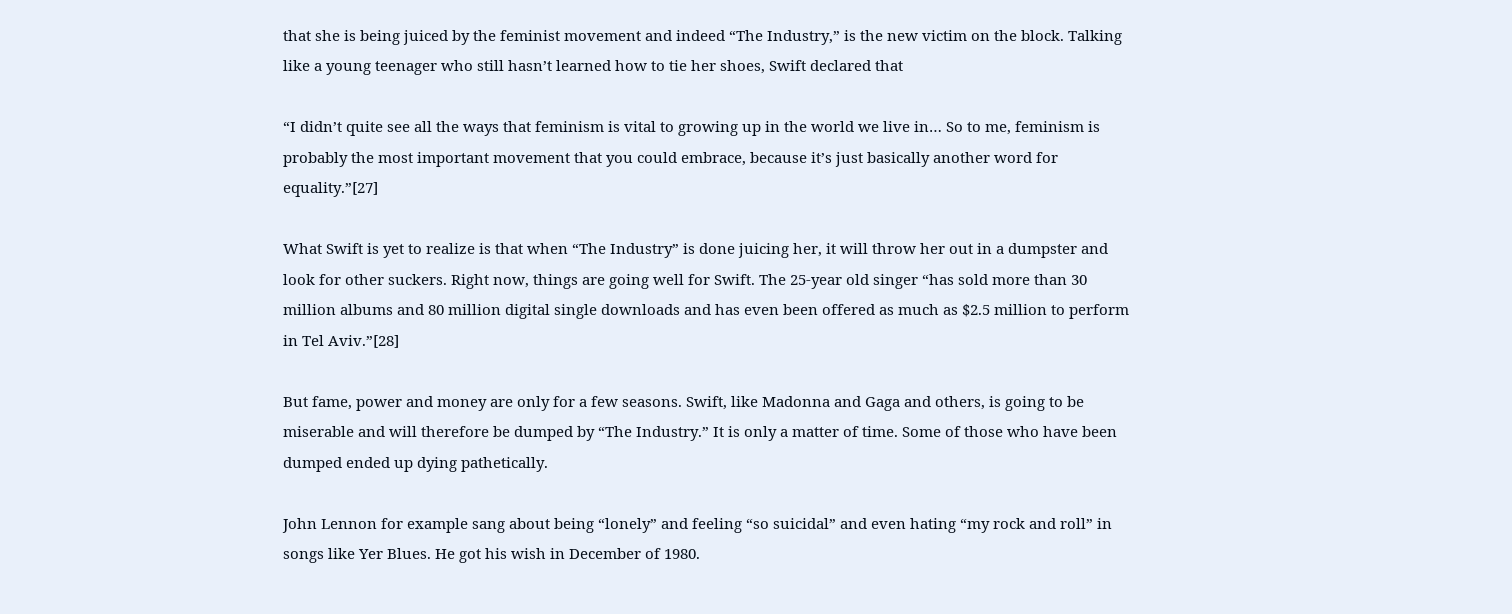that she is being juiced by the feminist movement and indeed “The Industry,” is the new victim on the block. Talking like a young teenager who still hasn’t learned how to tie her shoes, Swift declared that

“I didn’t quite see all the ways that feminism is vital to growing up in the world we live in… So to me, feminism is probably the most important movement that you could embrace, because it’s just basically another word for equality.”[27]

What Swift is yet to realize is that when “The Industry” is done juicing her, it will throw her out in a dumpster and look for other suckers. Right now, things are going well for Swift. The 25-year old singer “has sold more than 30 million albums and 80 million digital single downloads and has even been offered as much as $2.5 million to perform in Tel Aviv.”[28]

But fame, power and money are only for a few seasons. Swift, like Madonna and Gaga and others, is going to be miserable and will therefore be dumped by “The Industry.” It is only a matter of time. Some of those who have been dumped ended up dying pathetically.

John Lennon for example sang about being “lonely” and feeling “so suicidal” and even hating “my rock and roll” in songs like Yer Blues. He got his wish in December of 1980.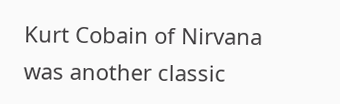Kurt Cobain of Nirvana was another classic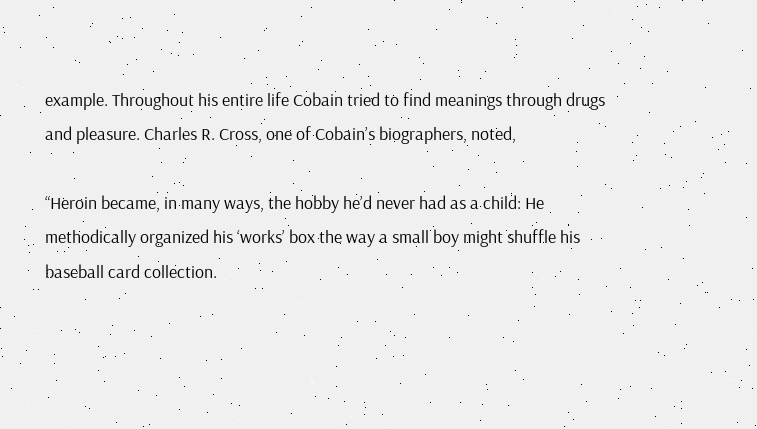example. Throughout his entire life Cobain tried to find meanings through drugs and pleasure. Charles R. Cross, one of Cobain’s biographers, noted,

“Heroin became, in many ways, the hobby he’d never had as a child: He methodically organized his ‘works’ box the way a small boy might shuffle his baseball card collection.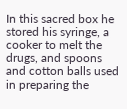In this sacred box he stored his syringe, a cooker to melt the drugs, and spoons and cotton balls used in preparing the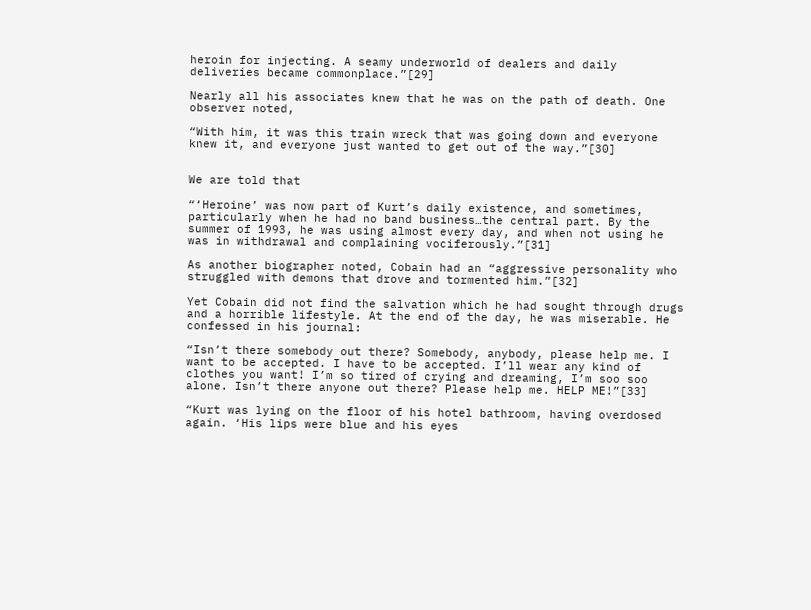heroin for injecting. A seamy underworld of dealers and daily deliveries became commonplace.”[29]

Nearly all his associates knew that he was on the path of death. One observer noted,

“With him, it was this train wreck that was going down and everyone knew it, and everyone just wanted to get out of the way.”[30]


We are told that

“‘Heroine’ was now part of Kurt’s daily existence, and sometimes, particularly when he had no band business…the central part. By the summer of 1993, he was using almost every day, and when not using he was in withdrawal and complaining vociferously.”[31]

As another biographer noted, Cobain had an “aggressive personality who struggled with demons that drove and tormented him.”[32]

Yet Cobain did not find the salvation which he had sought through drugs and a horrible lifestyle. At the end of the day, he was miserable. He confessed in his journal:

“Isn’t there somebody out there? Somebody, anybody, please help me. I want to be accepted. I have to be accepted. I’ll wear any kind of clothes you want! I’m so tired of crying and dreaming, I’m soo soo alone. Isn’t there anyone out there? Please help me. HELP ME!”[33]

“Kurt was lying on the floor of his hotel bathroom, having overdosed again. ‘His lips were blue and his eyes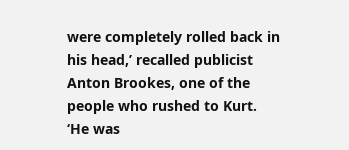were completely rolled back in his head,’ recalled publicist Anton Brookes, one of the people who rushed to Kurt. ‘He was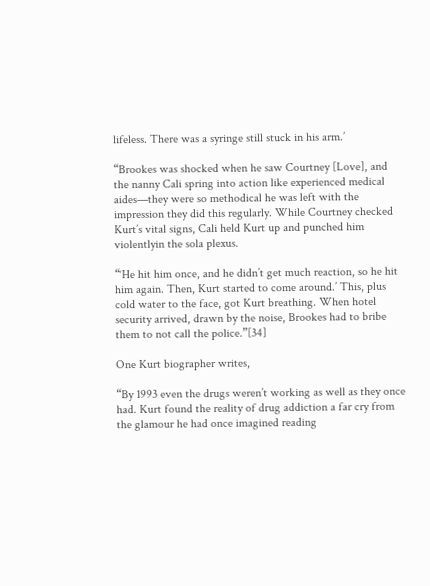lifeless. There was a syringe still stuck in his arm.’

“Brookes was shocked when he saw Courtney [Love], and the nanny Cali spring into action like experienced medical aides—they were so methodical he was left with the impression they did this regularly. While Courtney checked Kurt’s vital signs, Cali held Kurt up and punched him violentlyin the sola plexus.

“‘He hit him once, and he didn’t get much reaction, so he hit him again. Then, Kurt started to come around.’ This, plus cold water to the face, got Kurt breathing. When hotel security arrived, drawn by the noise, Brookes had to bribe them to not call the police.”[34]

One Kurt biographer writes,

“By 1993 even the drugs weren’t working as well as they once had. Kurt found the reality of drug addiction a far cry from the glamour he had once imagined reading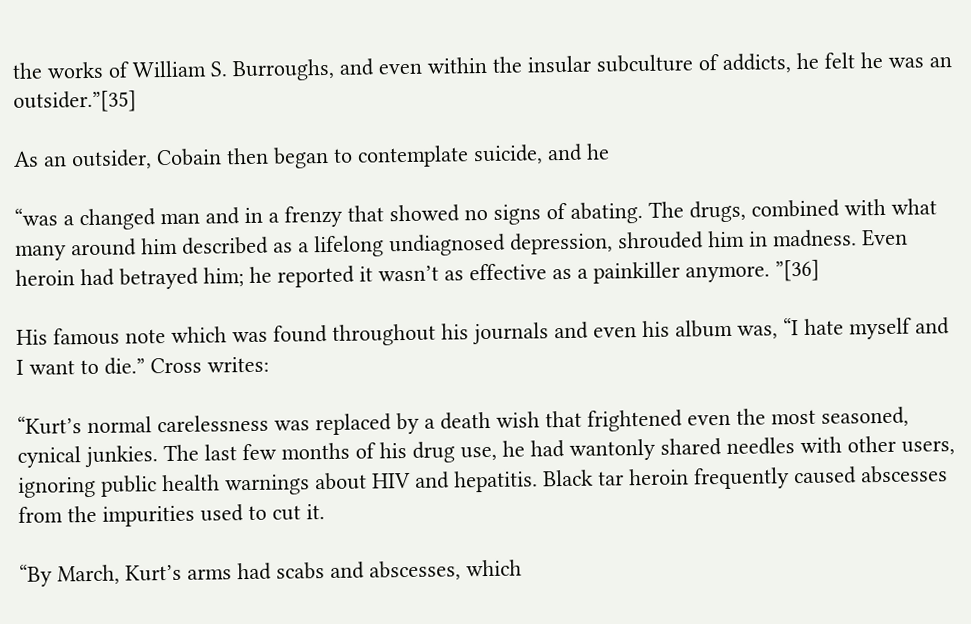the works of William S. Burroughs, and even within the insular subculture of addicts, he felt he was an outsider.”[35]

As an outsider, Cobain then began to contemplate suicide, and he

“was a changed man and in a frenzy that showed no signs of abating. The drugs, combined with what many around him described as a lifelong undiagnosed depression, shrouded him in madness. Even heroin had betrayed him; he reported it wasn’t as effective as a painkiller anymore. ”[36]

His famous note which was found throughout his journals and even his album was, “I hate myself and I want to die.” Cross writes:

“Kurt’s normal carelessness was replaced by a death wish that frightened even the most seasoned, cynical junkies. The last few months of his drug use, he had wantonly shared needles with other users, ignoring public health warnings about HIV and hepatitis. Black tar heroin frequently caused abscesses from the impurities used to cut it.

“By March, Kurt’s arms had scabs and abscesses, which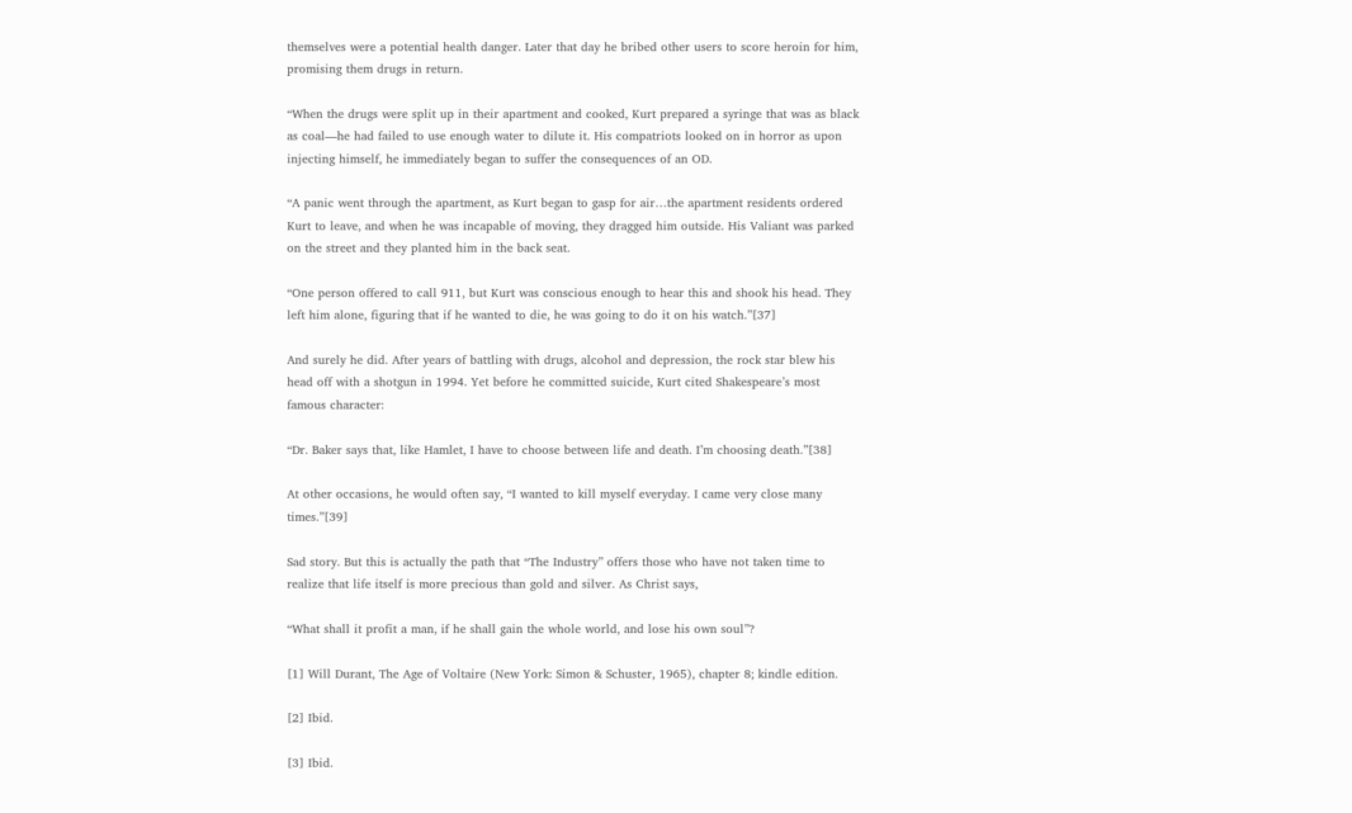themselves were a potential health danger. Later that day he bribed other users to score heroin for him, promising them drugs in return.

“When the drugs were split up in their apartment and cooked, Kurt prepared a syringe that was as black as coal—he had failed to use enough water to dilute it. His compatriots looked on in horror as upon injecting himself, he immediately began to suffer the consequences of an OD.

“A panic went through the apartment, as Kurt began to gasp for air…the apartment residents ordered Kurt to leave, and when he was incapable of moving, they dragged him outside. His Valiant was parked on the street and they planted him in the back seat.

“One person offered to call 911, but Kurt was conscious enough to hear this and shook his head. They left him alone, figuring that if he wanted to die, he was going to do it on his watch.”[37]

And surely he did. After years of battling with drugs, alcohol and depression, the rock star blew his head off with a shotgun in 1994. Yet before he committed suicide, Kurt cited Shakespeare’s most famous character:

“Dr. Baker says that, like Hamlet, I have to choose between life and death. I’m choosing death.”[38]

At other occasions, he would often say, “I wanted to kill myself everyday. I came very close many times.”[39]

Sad story. But this is actually the path that “The Industry” offers those who have not taken time to realize that life itself is more precious than gold and silver. As Christ says,

“What shall it profit a man, if he shall gain the whole world, and lose his own soul”?

[1] Will Durant, The Age of Voltaire (New York: Simon & Schuster, 1965), chapter 8; kindle edition.

[2] Ibid.

[3] Ibid.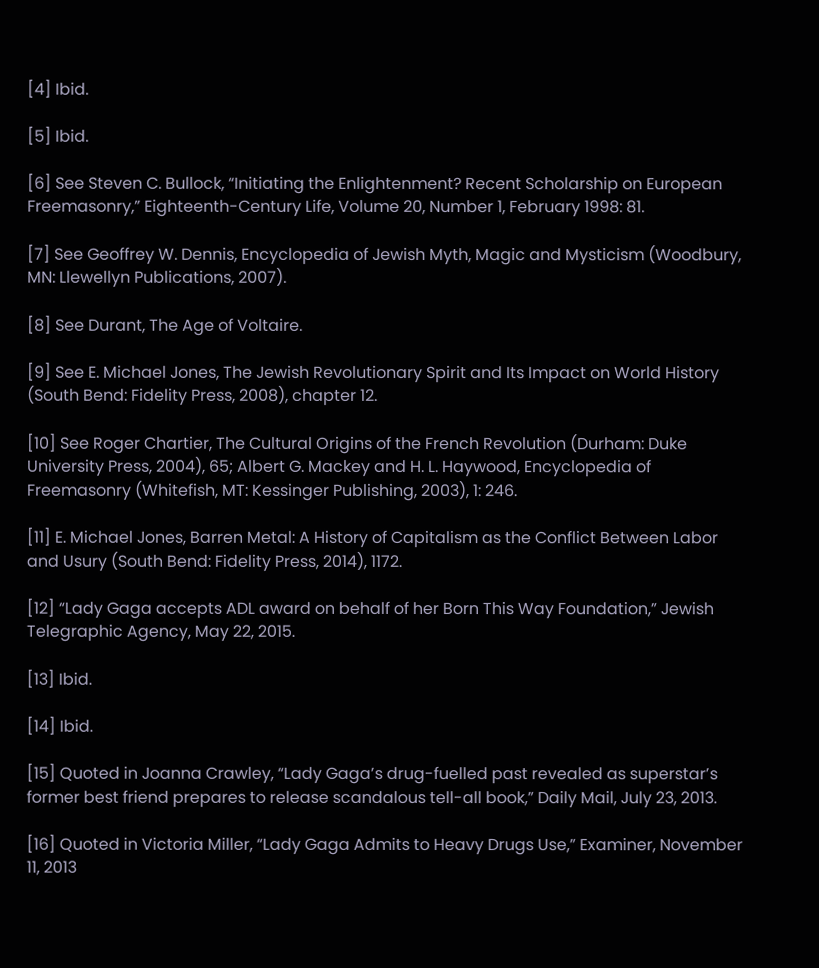[4] Ibid.

[5] Ibid.

[6] See Steven C. Bullock, “Initiating the Enlightenment? Recent Scholarship on European Freemasonry,” Eighteenth-Century Life, Volume 20, Number 1, February 1998: 81.

[7] See Geoffrey W. Dennis, Encyclopedia of Jewish Myth, Magic and Mysticism (Woodbury, MN: Llewellyn Publications, 2007).

[8] See Durant, The Age of Voltaire.

[9] See E. Michael Jones, The Jewish Revolutionary Spirit and Its Impact on World History (South Bend: Fidelity Press, 2008), chapter 12.

[10] See Roger Chartier, The Cultural Origins of the French Revolution (Durham: Duke University Press, 2004), 65; Albert G. Mackey and H. L. Haywood, Encyclopedia of Freemasonry (Whitefish, MT: Kessinger Publishing, 2003), 1: 246.

[11] E. Michael Jones, Barren Metal: A History of Capitalism as the Conflict Between Labor and Usury (South Bend: Fidelity Press, 2014), 1172.

[12] “Lady Gaga accepts ADL award on behalf of her Born This Way Foundation,” Jewish Telegraphic Agency, May 22, 2015.

[13] Ibid.

[14] Ibid.

[15] Quoted in Joanna Crawley, “Lady Gaga’s drug-fuelled past revealed as superstar’s former best friend prepares to release scandalous tell-all book,” Daily Mail, July 23, 2013.

[16] Quoted in Victoria Miller, “Lady Gaga Admits to Heavy Drugs Use,” Examiner, November 11, 2013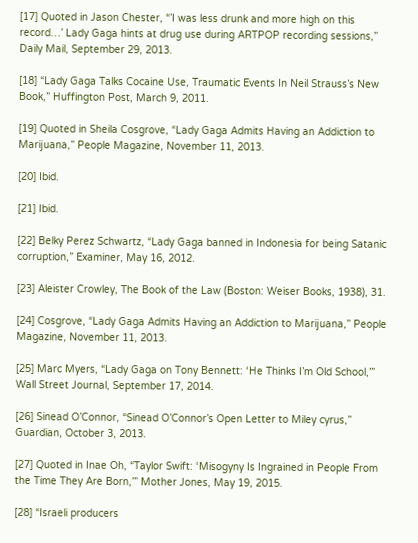[17] Quoted in Jason Chester, “’I was less drunk and more high on this record…’ Lady Gaga hints at drug use during ARTPOP recording sessions,” Daily Mail, September 29, 2013.

[18] “Lady Gaga Talks Cocaine Use, Traumatic Events In Neil Strauss’s New Book,” Huffington Post, March 9, 2011.

[19] Quoted in Sheila Cosgrove, “Lady Gaga Admits Having an Addiction to Marijuana,” People Magazine, November 11, 2013.

[20] Ibid.

[21] Ibid.

[22] Belky Perez Schwartz, “Lady Gaga banned in Indonesia for being Satanic corruption,” Examiner, May 16, 2012.

[23] Aleister Crowley, The Book of the Law (Boston: Weiser Books, 1938), 31.

[24] Cosgrove, “Lady Gaga Admits Having an Addiction to Marijuana,” People Magazine, November 11, 2013.

[25] Marc Myers, “Lady Gaga on Tony Bennett: ‘He Thinks I’m Old School,’” Wall Street Journal, September 17, 2014.

[26] Sinead O’Connor, “Sinead O’Connor’s Open Letter to Miley cyrus,” Guardian, October 3, 2013.

[27] Quoted in Inae Oh, “Taylor Swift: ‘Misogyny Is Ingrained in People From the Time They Are Born,’” Mother Jones, May 19, 2015.

[28] “Israeli producers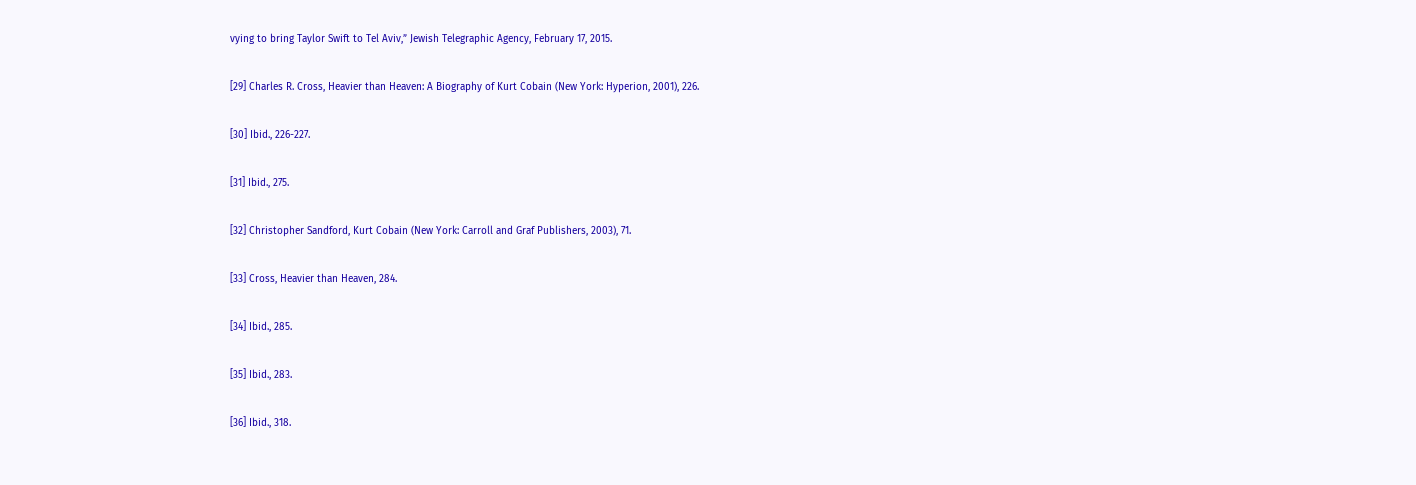vying to bring Taylor Swift to Tel Aviv,” Jewish Telegraphic Agency, February 17, 2015.

[29] Charles R. Cross, Heavier than Heaven: A Biography of Kurt Cobain (New York: Hyperion, 2001), 226.

[30] Ibid., 226-227.

[31] Ibid., 275.

[32] Christopher Sandford, Kurt Cobain (New York: Carroll and Graf Publishers, 2003), 71.

[33] Cross, Heavier than Heaven, 284.

[34] Ibid., 285.

[35] Ibid., 283.

[36] Ibid., 318.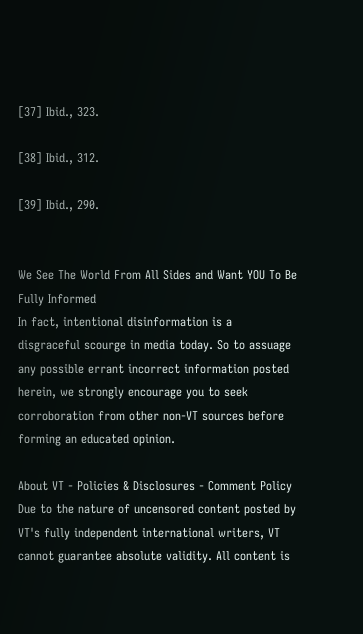[37] Ibid., 323.

[38] Ibid., 312.

[39] Ibid., 290.


We See The World From All Sides and Want YOU To Be Fully Informed
In fact, intentional disinformation is a disgraceful scourge in media today. So to assuage any possible errant incorrect information posted herein, we strongly encourage you to seek corroboration from other non-VT sources before forming an educated opinion.

About VT - Policies & Disclosures - Comment Policy
Due to the nature of uncensored content posted by VT's fully independent international writers, VT cannot guarantee absolute validity. All content is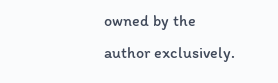owned by the author exclusively.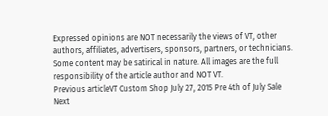Expressed opinions are NOT necessarily the views of VT, other authors, affiliates, advertisers, sponsors, partners, or technicians. Some content may be satirical in nature. All images are the full responsibility of the article author and NOT VT.
Previous articleVT Custom Shop July 27, 2015 Pre 4th of July Sale
Next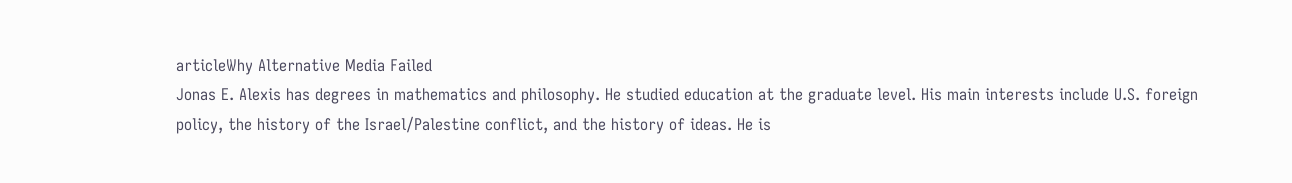articleWhy Alternative Media Failed
Jonas E. Alexis has degrees in mathematics and philosophy. He studied education at the graduate level. His main interests include U.S. foreign policy, the history of the Israel/Palestine conflict, and the history of ideas. He is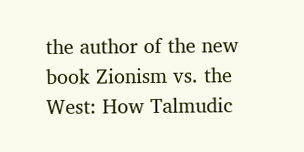the author of the new book Zionism vs. the West: How Talmudic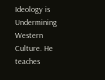Ideology is Undermining Western Culture. He teaches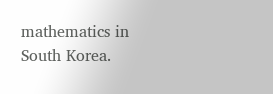mathematics in South Korea.